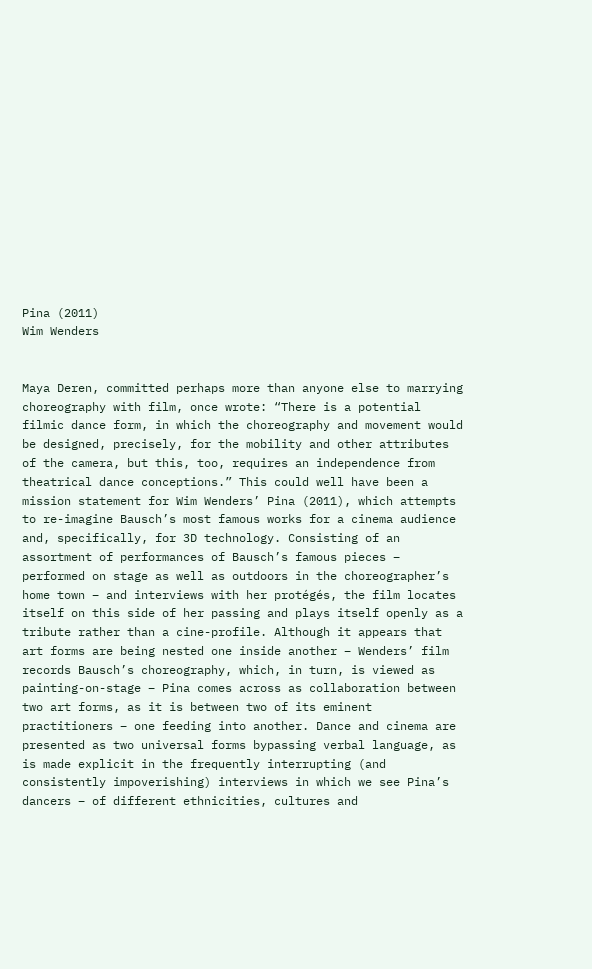Pina (2011)
Wim Wenders


Maya Deren, committed perhaps more than anyone else to marrying choreography with film, once wrote: “There is a potential filmic dance form, in which the choreography and movement would be designed, precisely, for the mobility and other attributes of the camera, but this, too, requires an independence from theatrical dance conceptions.” This could well have been a mission statement for Wim Wenders’ Pina (2011), which attempts to re-imagine Bausch’s most famous works for a cinema audience and, specifically, for 3D technology. Consisting of an assortment of performances of Bausch’s famous pieces – performed on stage as well as outdoors in the choreographer’s home town – and interviews with her protégés, the film locates itself on this side of her passing and plays itself openly as a tribute rather than a cine-profile. Although it appears that art forms are being nested one inside another – Wenders’ film records Bausch’s choreography, which, in turn, is viewed as painting-on-stage – Pina comes across as collaboration between two art forms, as it is between two of its eminent practitioners – one feeding into another. Dance and cinema are presented as two universal forms bypassing verbal language, as is made explicit in the frequently interrupting (and consistently impoverishing) interviews in which we see Pina’s dancers – of different ethnicities, cultures and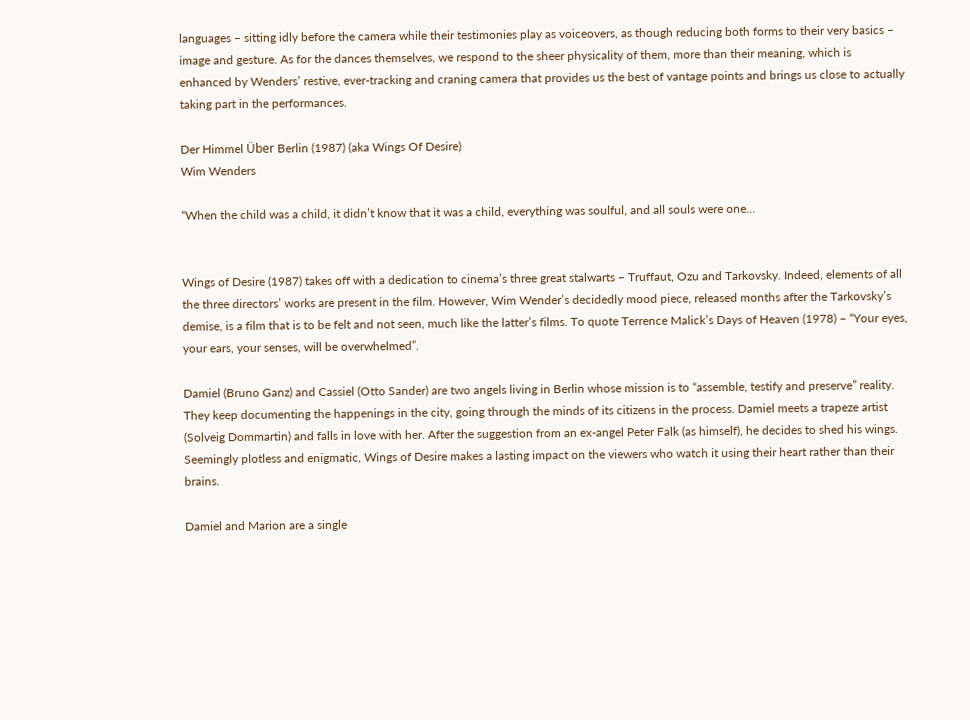languages – sitting idly before the camera while their testimonies play as voiceovers, as though reducing both forms to their very basics – image and gesture. As for the dances themselves, we respond to the sheer physicality of them, more than their meaning, which is enhanced by Wenders’ restive, ever-tracking and craning camera that provides us the best of vantage points and brings us close to actually taking part in the performances.

Der Himmel Über Berlin (1987) (aka Wings Of Desire)
Wim Wenders

“When the child was a child, it didn’t know that it was a child, everything was soulful, and all souls were one…


Wings of Desire (1987) takes off with a dedication to cinema’s three great stalwarts – Truffaut, Ozu and Tarkovsky. Indeed, elements of all the three directors’ works are present in the film. However, Wim Wender’s decidedly mood piece, released months after the Tarkovsky’s demise, is a film that is to be felt and not seen, much like the latter’s films. To quote Terrence Malick’s Days of Heaven (1978) – “Your eyes, your ears, your senses, will be overwhelmed”.

Damiel (Bruno Ganz) and Cassiel (Otto Sander) are two angels living in Berlin whose mission is to “assemble, testify and preserve” reality. They keep documenting the happenings in the city, going through the minds of its citizens in the process. Damiel meets a trapeze artist (Solveig Dommartin) and falls in love with her. After the suggestion from an ex-angel Peter Falk (as himself), he decides to shed his wings. Seemingly plotless and enigmatic, Wings of Desire makes a lasting impact on the viewers who watch it using their heart rather than their brains.

Damiel and Marion are a single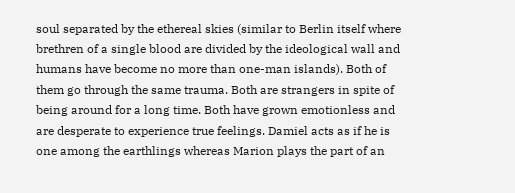soul separated by the ethereal skies (similar to Berlin itself where brethren of a single blood are divided by the ideological wall and humans have become no more than one-man islands). Both of them go through the same trauma. Both are strangers in spite of being around for a long time. Both have grown emotionless and are desperate to experience true feelings. Damiel acts as if he is one among the earthlings whereas Marion plays the part of an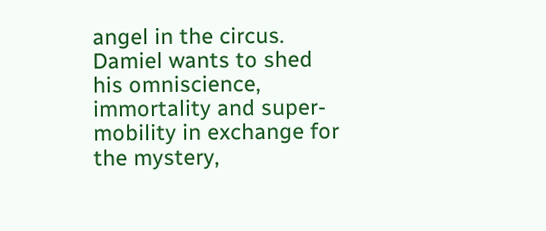angel in the circus. Damiel wants to shed his omniscience, immortality and super-mobility in exchange for the mystery,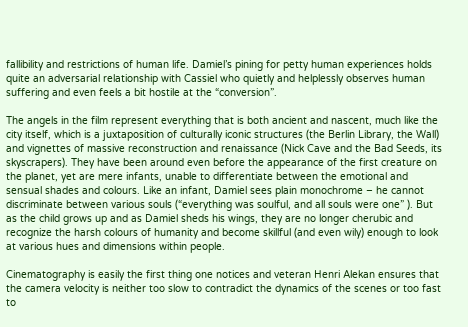fallibility and restrictions of human life. Damiel’s pining for petty human experiences holds quite an adversarial relationship with Cassiel who quietly and helplessly observes human suffering and even feels a bit hostile at the “conversion”.

The angels in the film represent everything that is both ancient and nascent, much like the city itself, which is a juxtaposition of culturally iconic structures (the Berlin Library, the Wall) and vignettes of massive reconstruction and renaissance (Nick Cave and the Bad Seeds, its skyscrapers). They have been around even before the appearance of the first creature on the planet, yet are mere infants, unable to differentiate between the emotional and sensual shades and colours. Like an infant, Damiel sees plain monochrome – he cannot discriminate between various souls (“everything was soulful, and all souls were one” ). But as the child grows up and as Damiel sheds his wings, they are no longer cherubic and recognize the harsh colours of humanity and become skillful (and even wily) enough to look at various hues and dimensions within people.

Cinematography is easily the first thing one notices and veteran Henri Alekan ensures that the camera velocity is neither too slow to contradict the dynamics of the scenes or too fast to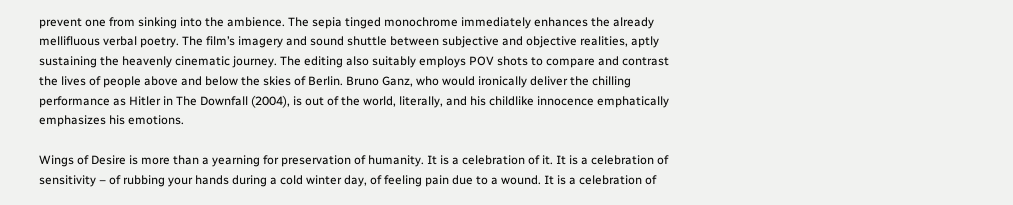prevent one from sinking into the ambience. The sepia tinged monochrome immediately enhances the already mellifluous verbal poetry. The film’s imagery and sound shuttle between subjective and objective realities, aptly sustaining the heavenly cinematic journey. The editing also suitably employs POV shots to compare and contrast the lives of people above and below the skies of Berlin. Bruno Ganz, who would ironically deliver the chilling performance as Hitler in The Downfall (2004), is out of the world, literally, and his childlike innocence emphatically emphasizes his emotions.

Wings of Desire is more than a yearning for preservation of humanity. It is a celebration of it. It is a celebration of sensitivity – of rubbing your hands during a cold winter day, of feeling pain due to a wound. It is a celebration of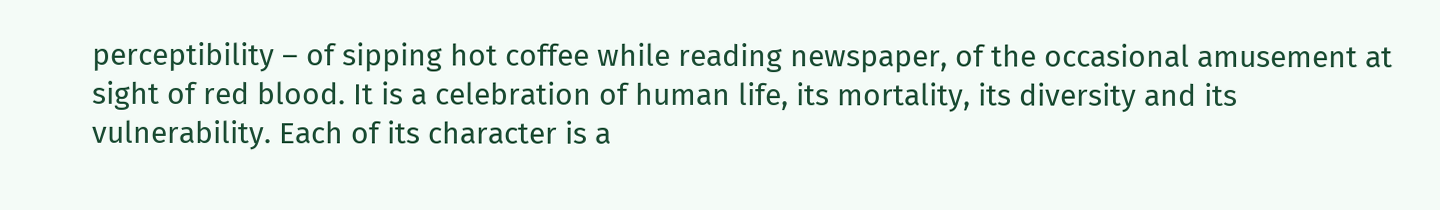perceptibility – of sipping hot coffee while reading newspaper, of the occasional amusement at sight of red blood. It is a celebration of human life, its mortality, its diversity and its vulnerability. Each of its character is a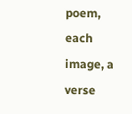poem, each image, a verse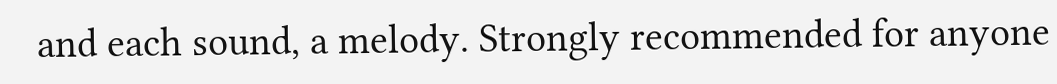and each sound, a melody. Strongly recommended for anyone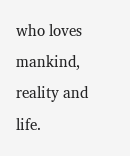who loves mankind, reality and life.